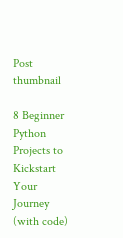Post thumbnail

8 Beginner Python Projects to Kickstart Your Journey (with code)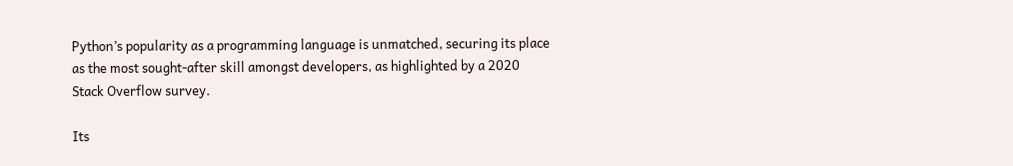Python’s popularity as a programming language is unmatched, securing its place as the most sought-after skill amongst developers, as highlighted by a 2020 Stack Overflow survey.

Its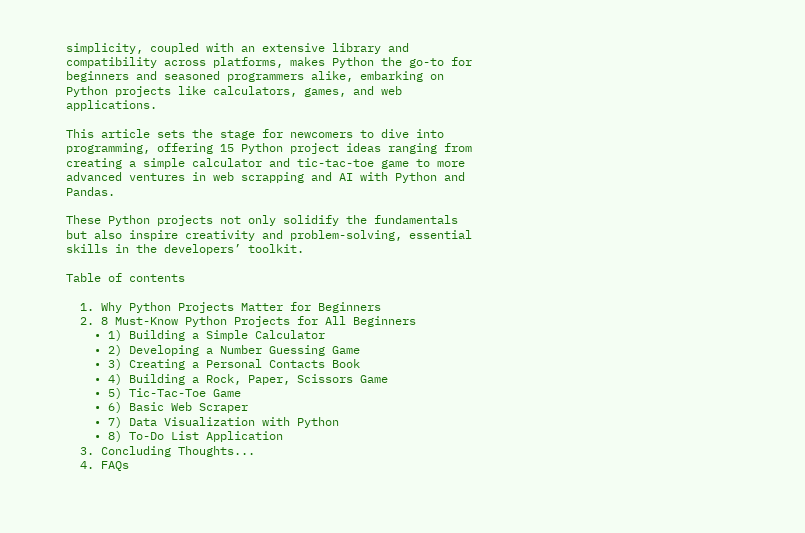simplicity, coupled with an extensive library and compatibility across platforms, makes Python the go-to for beginners and seasoned programmers alike, embarking on Python projects like calculators, games, and web applications.

This article sets the stage for newcomers to dive into programming, offering 15 Python project ideas ranging from creating a simple calculator and tic-tac-toe game to more advanced ventures in web scrapping and AI with Python and Pandas.

These Python projects not only solidify the fundamentals but also inspire creativity and problem-solving, essential skills in the developers’ toolkit.

Table of contents

  1. Why Python Projects Matter for Beginners
  2. 8 Must-Know Python Projects for All Beginners
    • 1) Building a Simple Calculator
    • 2) Developing a Number Guessing Game
    • 3) Creating a Personal Contacts Book
    • 4) Building a Rock, Paper, Scissors Game
    • 5) Tic-Tac-Toe Game
    • 6) Basic Web Scraper
    • 7) Data Visualization with Python
    • 8) To-Do List Application
  3. Concluding Thoughts...
  4. FAQs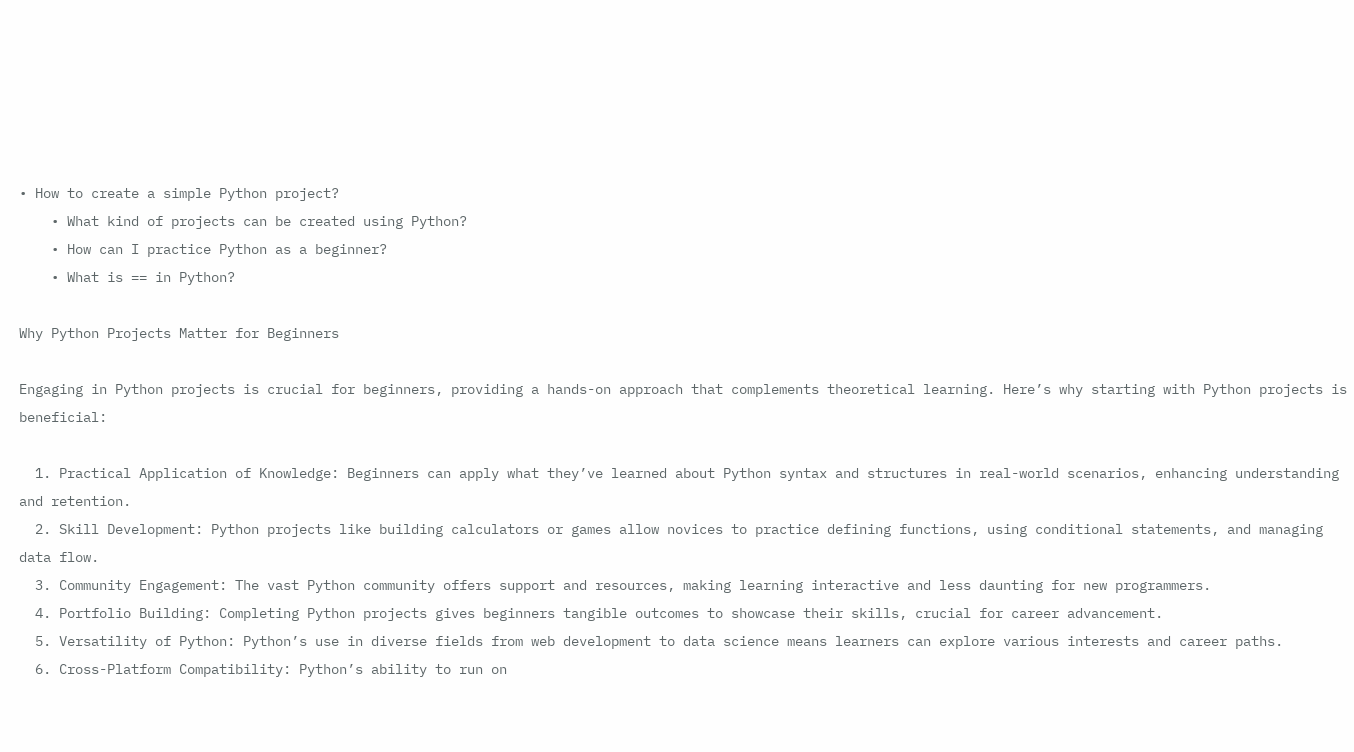• How to create a simple Python project?
    • What kind of projects can be created using Python?
    • How can I practice Python as a beginner?
    • What is == in Python?

Why Python Projects Matter for Beginners

Engaging in Python projects is crucial for beginners, providing a hands-on approach that complements theoretical learning. Here’s why starting with Python projects is beneficial:

  1. Practical Application of Knowledge: Beginners can apply what they’ve learned about Python syntax and structures in real-world scenarios, enhancing understanding and retention.
  2. Skill Development: Python projects like building calculators or games allow novices to practice defining functions, using conditional statements, and managing data flow.
  3. Community Engagement: The vast Python community offers support and resources, making learning interactive and less daunting for new programmers.
  4. Portfolio Building: Completing Python projects gives beginners tangible outcomes to showcase their skills, crucial for career advancement.
  5. Versatility of Python: Python’s use in diverse fields from web development to data science means learners can explore various interests and career paths.
  6. Cross-Platform Compatibility: Python’s ability to run on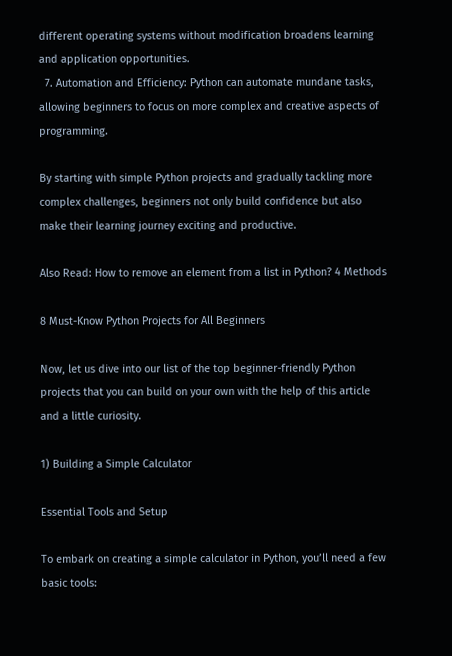different operating systems without modification broadens learning and application opportunities.
  7. Automation and Efficiency: Python can automate mundane tasks, allowing beginners to focus on more complex and creative aspects of programming.

By starting with simple Python projects and gradually tackling more complex challenges, beginners not only build confidence but also make their learning journey exciting and productive.

Also Read: How to remove an element from a list in Python? 4 Methods

8 Must-Know Python Projects for All Beginners

Now, let us dive into our list of the top beginner-friendly Python projects that you can build on your own with the help of this article and a little curiosity.

1) Building a Simple Calculator

Essential Tools and Setup

To embark on creating a simple calculator in Python, you’ll need a few basic tools: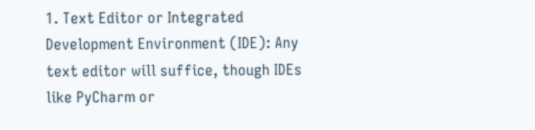1. Text Editor or Integrated Development Environment (IDE): Any text editor will suffice, though IDEs like PyCharm or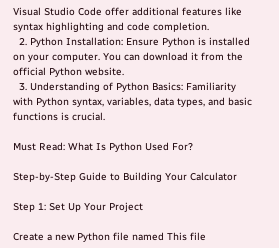Visual Studio Code offer additional features like syntax highlighting and code completion.
  2. Python Installation: Ensure Python is installed on your computer. You can download it from the official Python website.
  3. Understanding of Python Basics: Familiarity with Python syntax, variables, data types, and basic functions is crucial.

Must Read: What Is Python Used For?

Step-by-Step Guide to Building Your Calculator

Step 1: Set Up Your Project

Create a new Python file named This file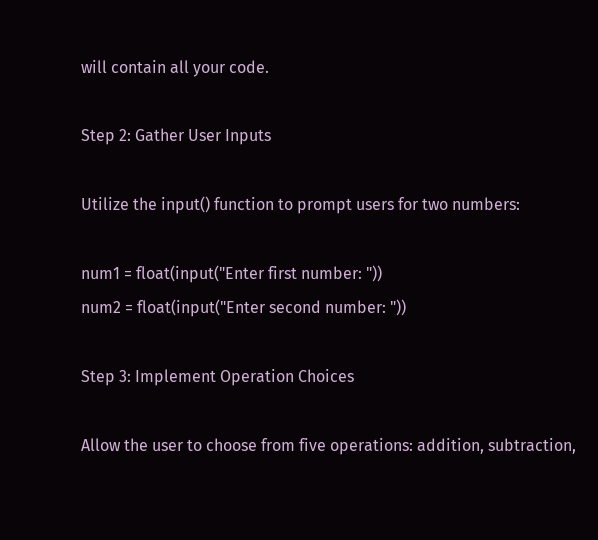will contain all your code.

Step 2: Gather User Inputs

Utilize the input() function to prompt users for two numbers:

num1 = float(input("Enter first number: "))
num2 = float(input("Enter second number: "))

Step 3: Implement Operation Choices

Allow the user to choose from five operations: addition, subtraction,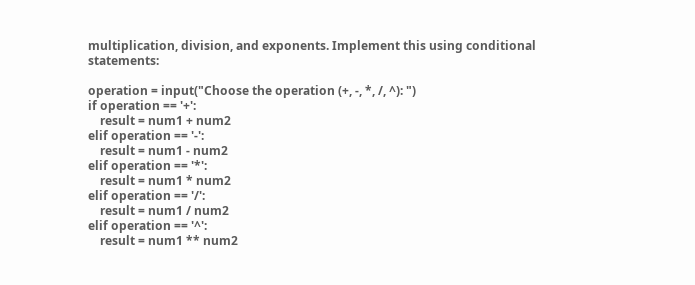multiplication, division, and exponents. Implement this using conditional statements:

operation = input("Choose the operation (+, -, *, /, ^): ")
if operation == '+':
    result = num1 + num2
elif operation == '-':
    result = num1 - num2
elif operation == '*':
    result = num1 * num2
elif operation == '/':
    result = num1 / num2
elif operation == '^':
    result = num1 ** num2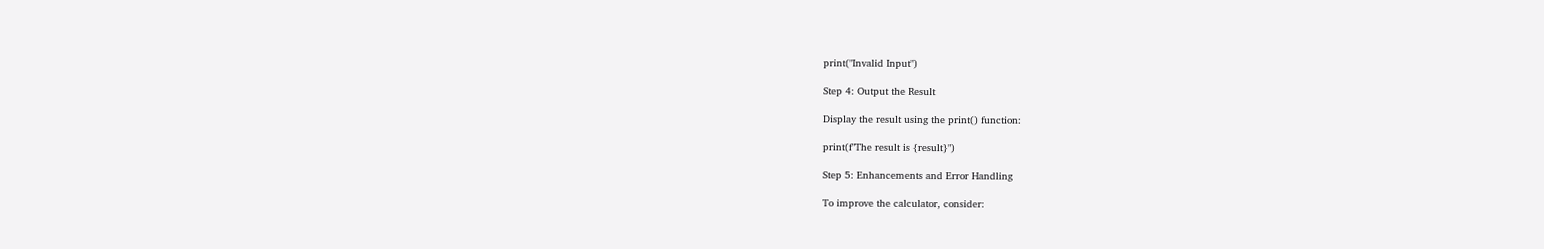print("Invalid Input")

Step 4: Output the Result

Display the result using the print() function:

print(f"The result is {result}")

Step 5: Enhancements and Error Handling

To improve the calculator, consider: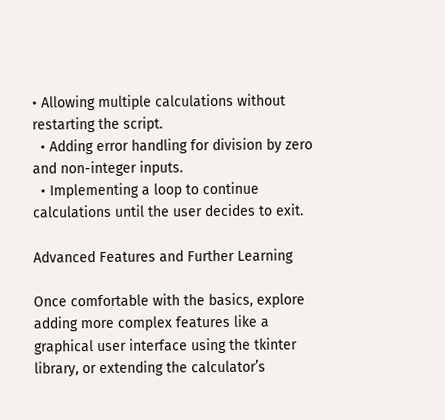• Allowing multiple calculations without restarting the script.
  • Adding error handling for division by zero and non-integer inputs.
  • Implementing a loop to continue calculations until the user decides to exit.

Advanced Features and Further Learning

Once comfortable with the basics, explore adding more complex features like a graphical user interface using the tkinter library, or extending the calculator’s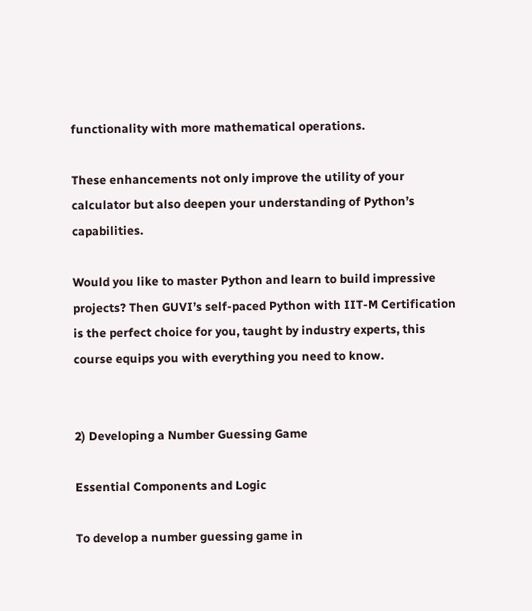functionality with more mathematical operations.

These enhancements not only improve the utility of your calculator but also deepen your understanding of Python’s capabilities.

Would you like to master Python and learn to build impressive projects? Then GUVI’s self-paced Python with IIT-M Certification is the perfect choice for you, taught by industry experts, this course equips you with everything you need to know.


2) Developing a Number Guessing Game

Essential Components and Logic

To develop a number guessing game in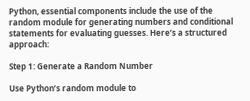Python, essential components include the use of the random module for generating numbers and conditional statements for evaluating guesses. Here’s a structured approach:

Step 1: Generate a Random Number

Use Python’s random module to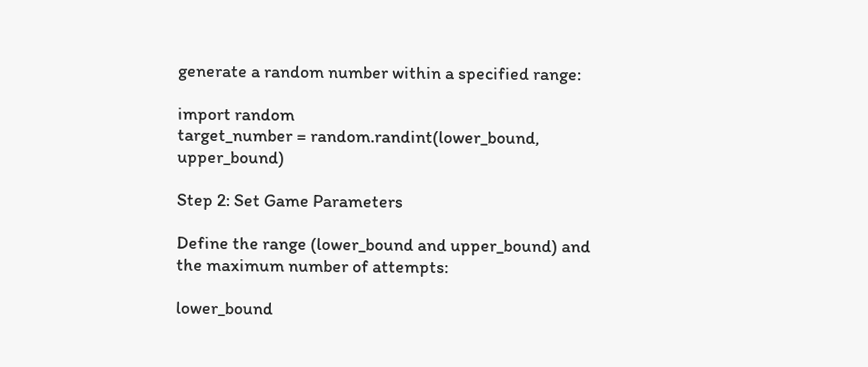generate a random number within a specified range:

import random
target_number = random.randint(lower_bound, upper_bound)

Step 2: Set Game Parameters

Define the range (lower_bound and upper_bound) and the maximum number of attempts:

lower_bound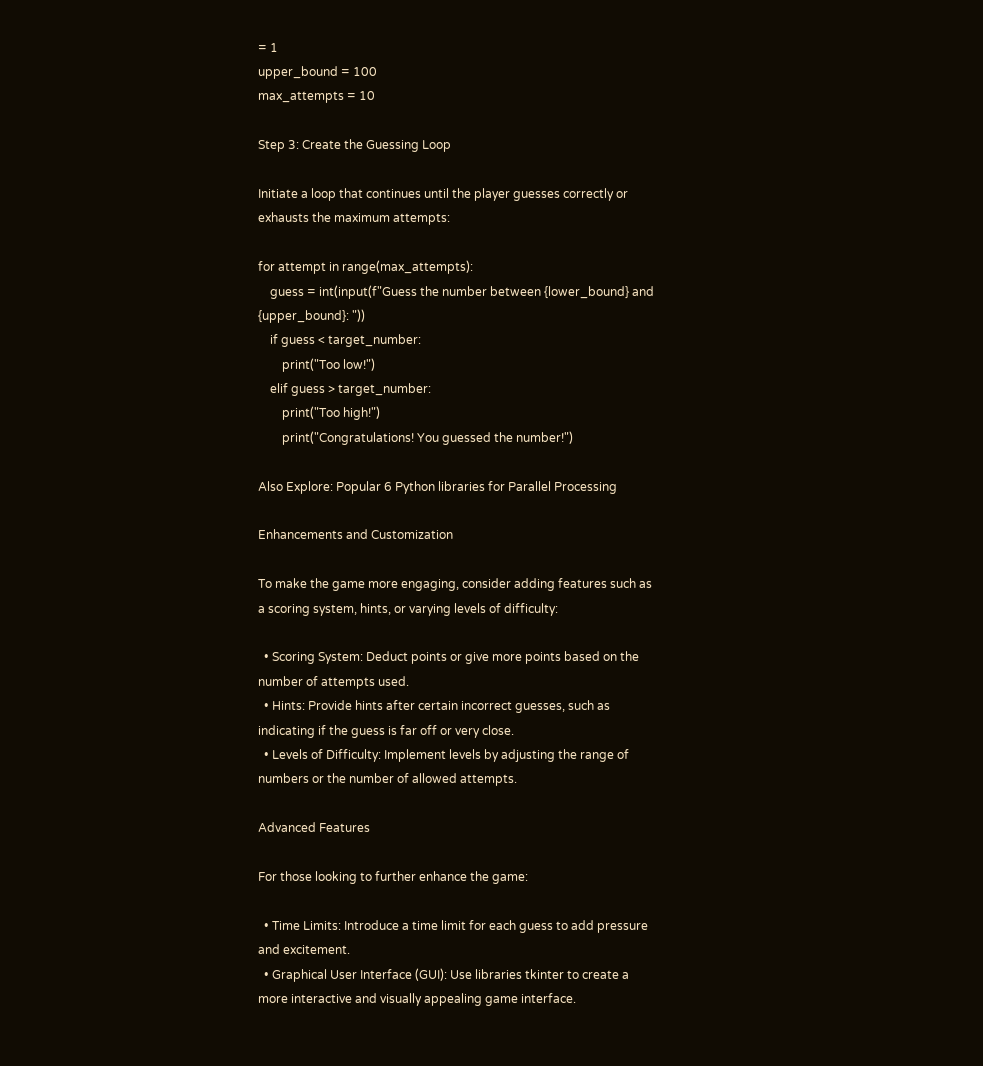= 1
upper_bound = 100
max_attempts = 10

Step 3: Create the Guessing Loop

Initiate a loop that continues until the player guesses correctly or exhausts the maximum attempts:

for attempt in range(max_attempts):
    guess = int(input(f"Guess the number between {lower_bound} and {upper_bound}: "))
    if guess < target_number:
        print("Too low!")
    elif guess > target_number:
        print("Too high!")
        print("Congratulations! You guessed the number!")

Also Explore: Popular 6 Python libraries for Parallel Processing

Enhancements and Customization

To make the game more engaging, consider adding features such as a scoring system, hints, or varying levels of difficulty:

  • Scoring System: Deduct points or give more points based on the number of attempts used.
  • Hints: Provide hints after certain incorrect guesses, such as indicating if the guess is far off or very close.
  • Levels of Difficulty: Implement levels by adjusting the range of numbers or the number of allowed attempts.

Advanced Features

For those looking to further enhance the game:

  • Time Limits: Introduce a time limit for each guess to add pressure and excitement.
  • Graphical User Interface (GUI): Use libraries tkinter to create a more interactive and visually appealing game interface.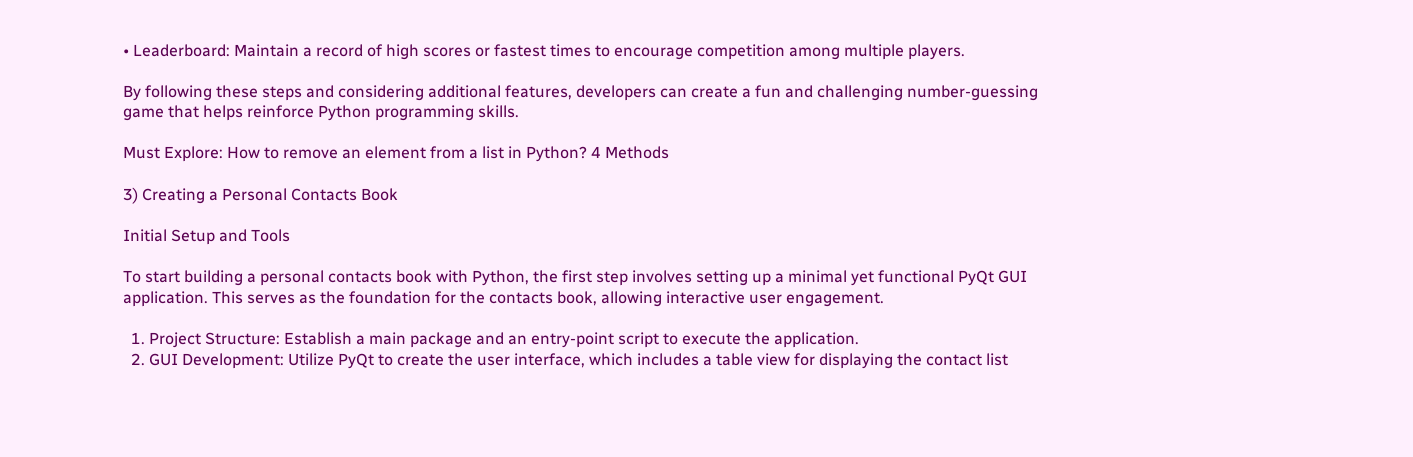• Leaderboard: Maintain a record of high scores or fastest times to encourage competition among multiple players.

By following these steps and considering additional features, developers can create a fun and challenging number-guessing game that helps reinforce Python programming skills.

Must Explore: How to remove an element from a list in Python? 4 Methods

3) Creating a Personal Contacts Book

Initial Setup and Tools

To start building a personal contacts book with Python, the first step involves setting up a minimal yet functional PyQt GUI application. This serves as the foundation for the contacts book, allowing interactive user engagement.

  1. Project Structure: Establish a main package and an entry-point script to execute the application.
  2. GUI Development: Utilize PyQt to create the user interface, which includes a table view for displaying the contact list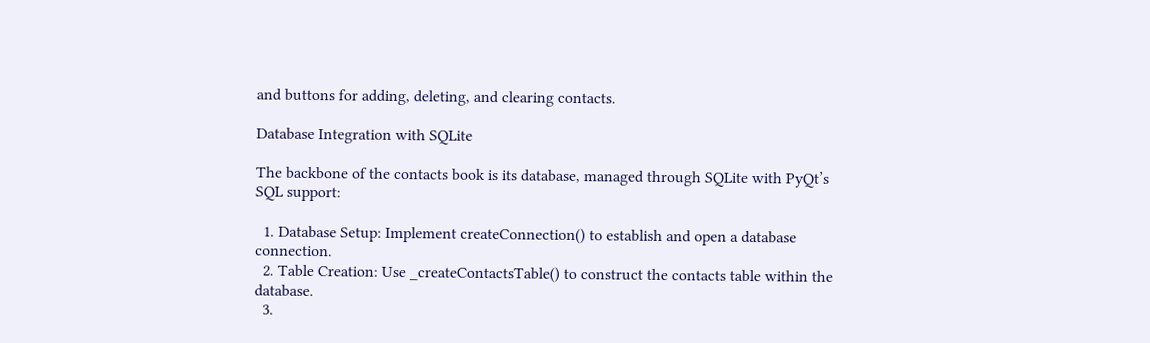and buttons for adding, deleting, and clearing contacts.

Database Integration with SQLite

The backbone of the contacts book is its database, managed through SQLite with PyQt’s SQL support:

  1. Database Setup: Implement createConnection() to establish and open a database connection.
  2. Table Creation: Use _createContactsTable() to construct the contacts table within the database.
  3.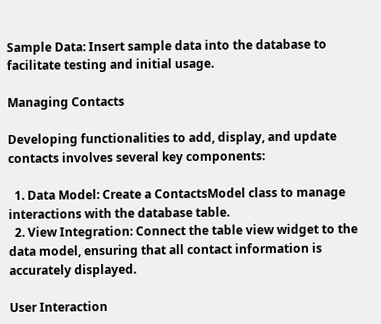Sample Data: Insert sample data into the database to facilitate testing and initial usage.

Managing Contacts

Developing functionalities to add, display, and update contacts involves several key components:

  1. Data Model: Create a ContactsModel class to manage interactions with the database table.
  2. View Integration: Connect the table view widget to the data model, ensuring that all contact information is accurately displayed.

User Interaction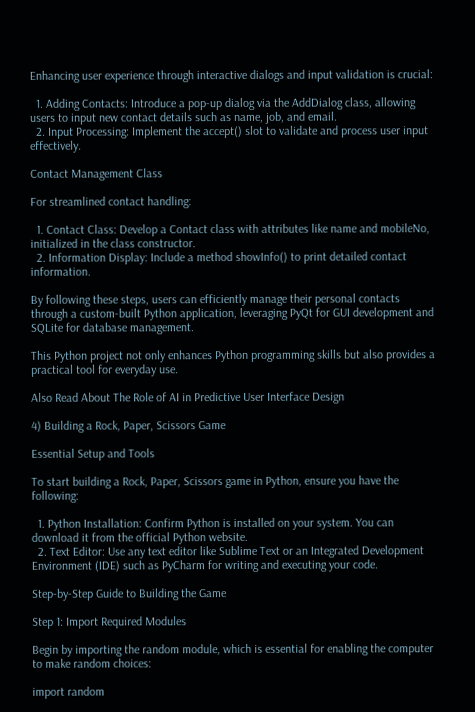Enhancing user experience through interactive dialogs and input validation is crucial:

  1. Adding Contacts: Introduce a pop-up dialog via the AddDialog class, allowing users to input new contact details such as name, job, and email.
  2. Input Processing: Implement the accept() slot to validate and process user input effectively.

Contact Management Class

For streamlined contact handling:

  1. Contact Class: Develop a Contact class with attributes like name and mobileNo, initialized in the class constructor.
  2. Information Display: Include a method showInfo() to print detailed contact information.

By following these steps, users can efficiently manage their personal contacts through a custom-built Python application, leveraging PyQt for GUI development and SQLite for database management.

This Python project not only enhances Python programming skills but also provides a practical tool for everyday use.

Also Read About The Role of AI in Predictive User Interface Design

4) Building a Rock, Paper, Scissors Game

Essential Setup and Tools

To start building a Rock, Paper, Scissors game in Python, ensure you have the following:

  1. Python Installation: Confirm Python is installed on your system. You can download it from the official Python website.
  2. Text Editor: Use any text editor like Sublime Text or an Integrated Development Environment (IDE) such as PyCharm for writing and executing your code.

Step-by-Step Guide to Building the Game

Step 1: Import Required Modules

Begin by importing the random module, which is essential for enabling the computer to make random choices:

import random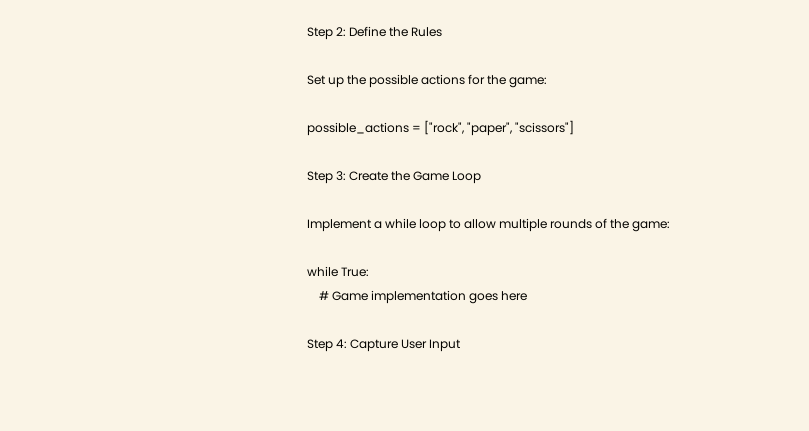Step 2: Define the Rules

Set up the possible actions for the game:

possible_actions = ["rock", "paper", "scissors"]

Step 3: Create the Game Loop

Implement a while loop to allow multiple rounds of the game:

while True:
    # Game implementation goes here

Step 4: Capture User Input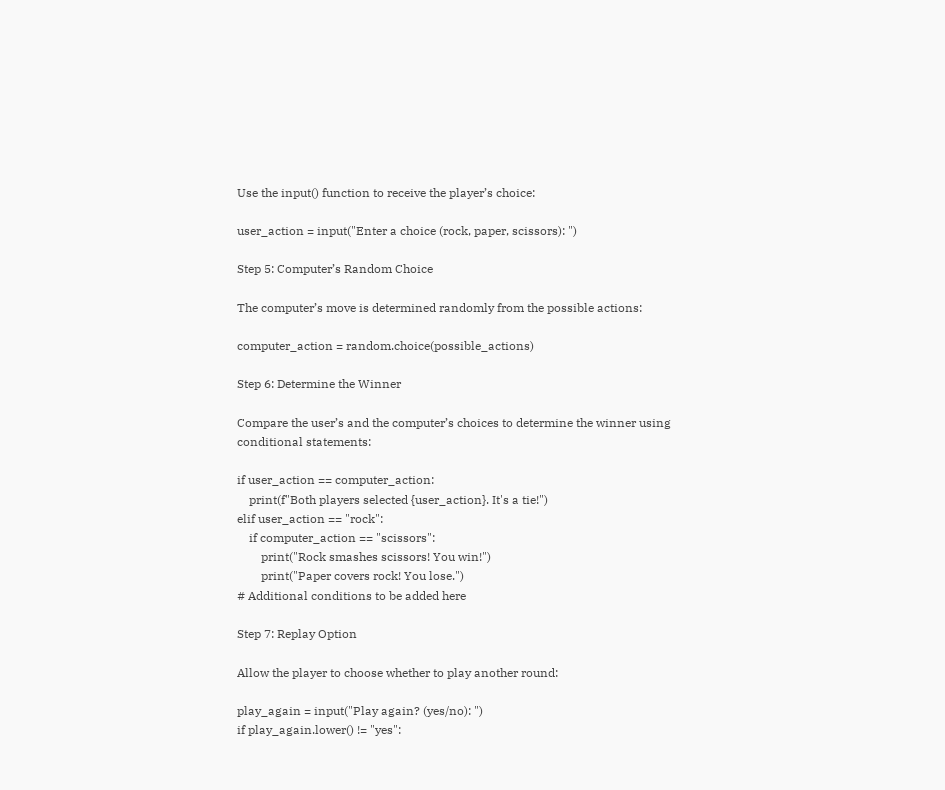Use the input() function to receive the player’s choice:

user_action = input("Enter a choice (rock, paper, scissors): ")

Step 5: Computer’s Random Choice

The computer’s move is determined randomly from the possible actions:

computer_action = random.choice(possible_actions)

Step 6: Determine the Winner

Compare the user’s and the computer’s choices to determine the winner using conditional statements:

if user_action == computer_action:
    print(f"Both players selected {user_action}. It's a tie!")
elif user_action == "rock":
    if computer_action == "scissors":
        print("Rock smashes scissors! You win!")
        print("Paper covers rock! You lose.")
# Additional conditions to be added here

Step 7: Replay Option

Allow the player to choose whether to play another round:

play_again = input("Play again? (yes/no): ")
if play_again.lower() != "yes":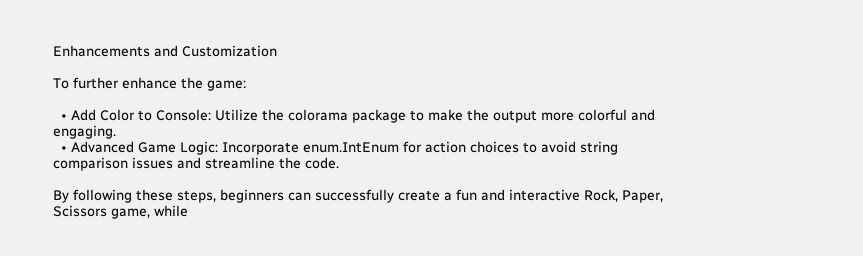Enhancements and Customization

To further enhance the game:

  • Add Color to Console: Utilize the colorama package to make the output more colorful and engaging.
  • Advanced Game Logic: Incorporate enum.IntEnum for action choices to avoid string comparison issues and streamline the code.

By following these steps, beginners can successfully create a fun and interactive Rock, Paper, Scissors game, while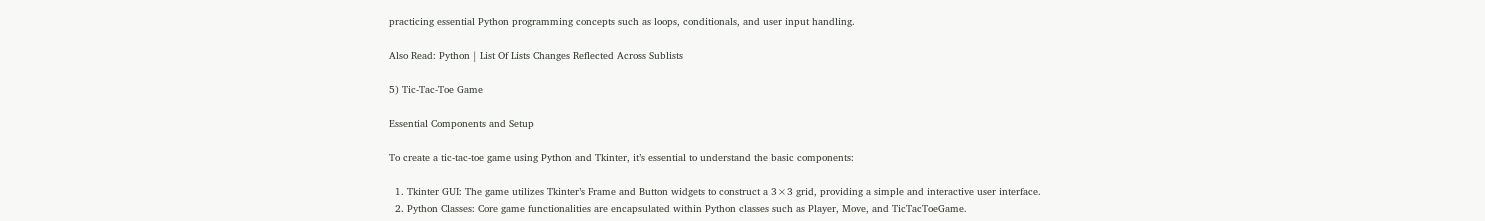practicing essential Python programming concepts such as loops, conditionals, and user input handling.

Also Read: Python | List Of Lists Changes Reflected Across Sublists

5) Tic-Tac-Toe Game

Essential Components and Setup

To create a tic-tac-toe game using Python and Tkinter, it’s essential to understand the basic components:

  1. Tkinter GUI: The game utilizes Tkinter’s Frame and Button widgets to construct a 3×3 grid, providing a simple and interactive user interface.
  2. Python Classes: Core game functionalities are encapsulated within Python classes such as Player, Move, and TicTacToeGame.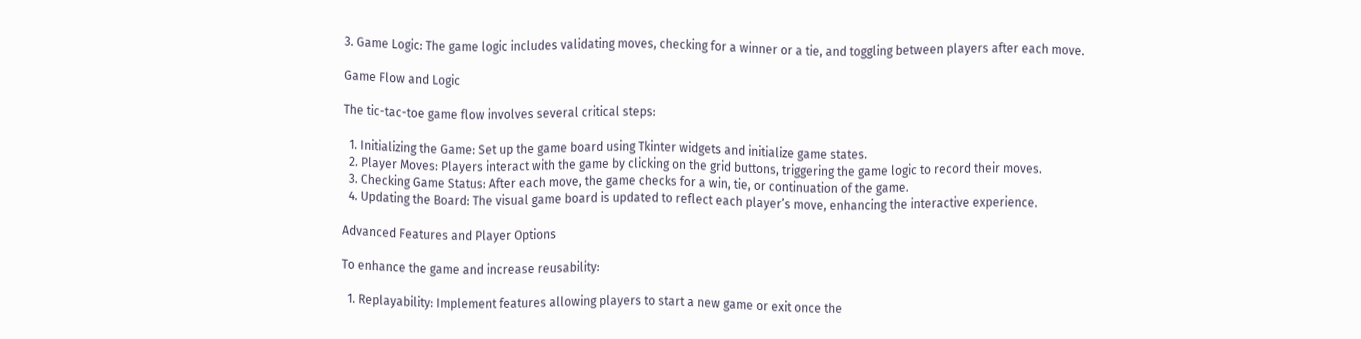3. Game Logic: The game logic includes validating moves, checking for a winner or a tie, and toggling between players after each move.

Game Flow and Logic

The tic-tac-toe game flow involves several critical steps:

  1. Initializing the Game: Set up the game board using Tkinter widgets and initialize game states.
  2. Player Moves: Players interact with the game by clicking on the grid buttons, triggering the game logic to record their moves.
  3. Checking Game Status: After each move, the game checks for a win, tie, or continuation of the game.
  4. Updating the Board: The visual game board is updated to reflect each player’s move, enhancing the interactive experience.

Advanced Features and Player Options

To enhance the game and increase reusability:

  1. Replayability: Implement features allowing players to start a new game or exit once the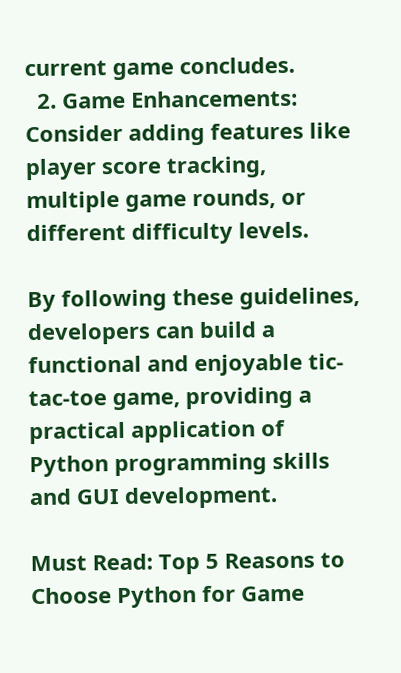current game concludes.
  2. Game Enhancements: Consider adding features like player score tracking, multiple game rounds, or different difficulty levels.

By following these guidelines, developers can build a functional and enjoyable tic-tac-toe game, providing a practical application of Python programming skills and GUI development.

Must Read: Top 5 Reasons to Choose Python for Game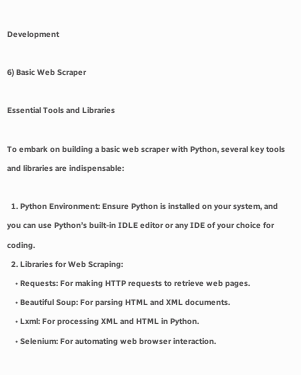Development

6) Basic Web Scraper

Essential Tools and Libraries

To embark on building a basic web scraper with Python, several key tools and libraries are indispensable:

  1. Python Environment: Ensure Python is installed on your system, and you can use Python’s built-in IDLE editor or any IDE of your choice for coding.
  2. Libraries for Web Scraping:
    • Requests: For making HTTP requests to retrieve web pages.
    • Beautiful Soup: For parsing HTML and XML documents.
    • Lxml: For processing XML and HTML in Python.
    • Selenium: For automating web browser interaction.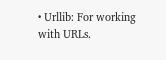• Urllib: For working with URLs.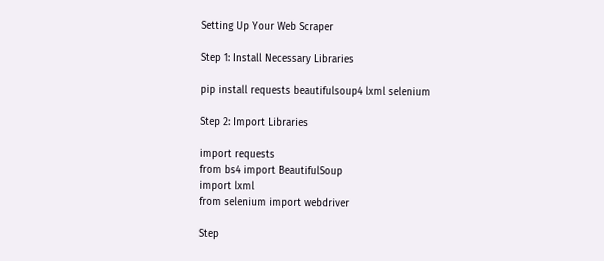Setting Up Your Web Scraper

Step 1: Install Necessary Libraries

pip install requests beautifulsoup4 lxml selenium

Step 2: Import Libraries

import requests
from bs4 import BeautifulSoup
import lxml
from selenium import webdriver

Step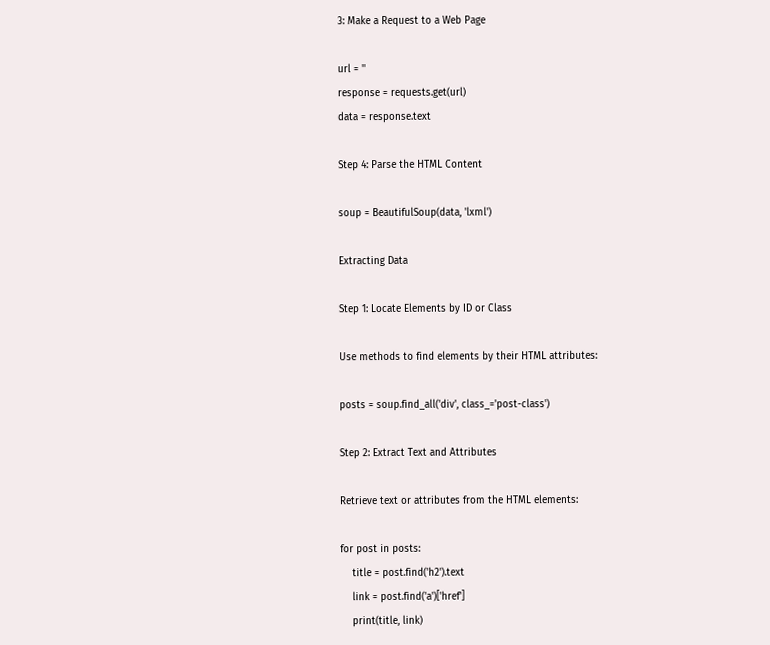3: Make a Request to a Web Page

url = ''
response = requests.get(url)
data = response.text

Step 4: Parse the HTML Content

soup = BeautifulSoup(data, 'lxml')

Extracting Data

Step 1: Locate Elements by ID or Class

Use methods to find elements by their HTML attributes:

posts = soup.find_all('div', class_='post-class')

Step 2: Extract Text and Attributes

Retrieve text or attributes from the HTML elements:

for post in posts:
    title = post.find('h2').text
    link = post.find('a')['href']
    print(title, link)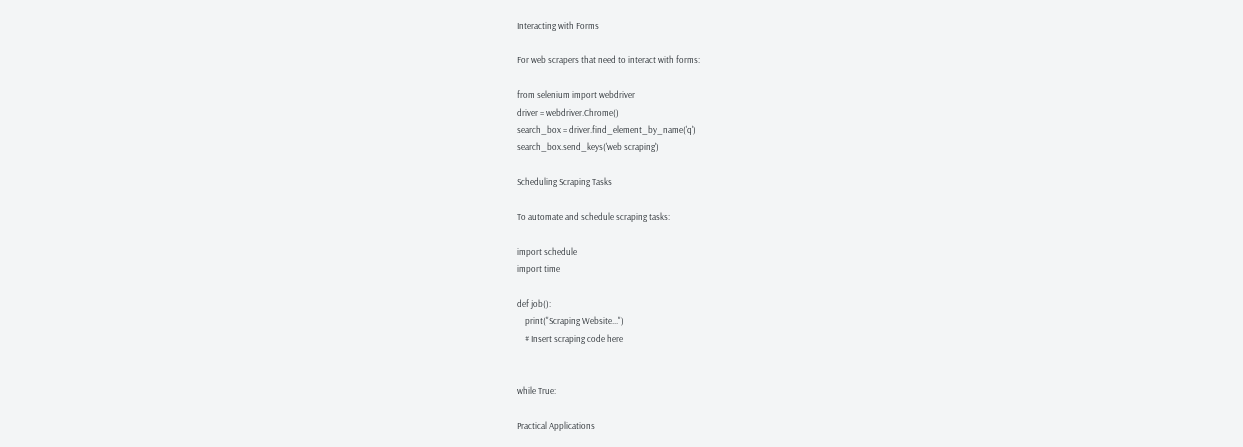Interacting with Forms

For web scrapers that need to interact with forms:

from selenium import webdriver
driver = webdriver.Chrome()
search_box = driver.find_element_by_name('q')
search_box.send_keys('web scraping')

Scheduling Scraping Tasks

To automate and schedule scraping tasks:

import schedule
import time

def job():
    print("Scraping Website...")
    # Insert scraping code here


while True:

Practical Applications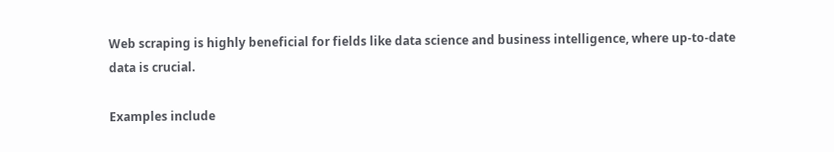Web scraping is highly beneficial for fields like data science and business intelligence, where up-to-date data is crucial.

Examples include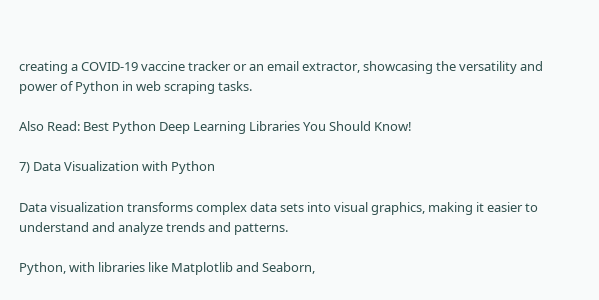creating a COVID-19 vaccine tracker or an email extractor, showcasing the versatility and power of Python in web scraping tasks.

Also Read: Best Python Deep Learning Libraries You Should Know!

7) Data Visualization with Python

Data visualization transforms complex data sets into visual graphics, making it easier to understand and analyze trends and patterns.

Python, with libraries like Matplotlib and Seaborn,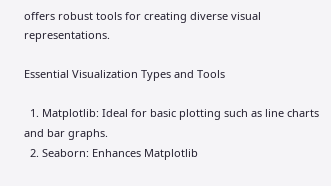offers robust tools for creating diverse visual representations.

Essential Visualization Types and Tools

  1. Matplotlib: Ideal for basic plotting such as line charts and bar graphs.
  2. Seaborn: Enhances Matplotlib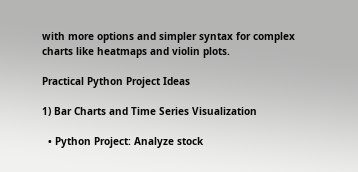with more options and simpler syntax for complex charts like heatmaps and violin plots.

Practical Python Project Ideas

1) Bar Charts and Time Series Visualization

  • Python Project: Analyze stock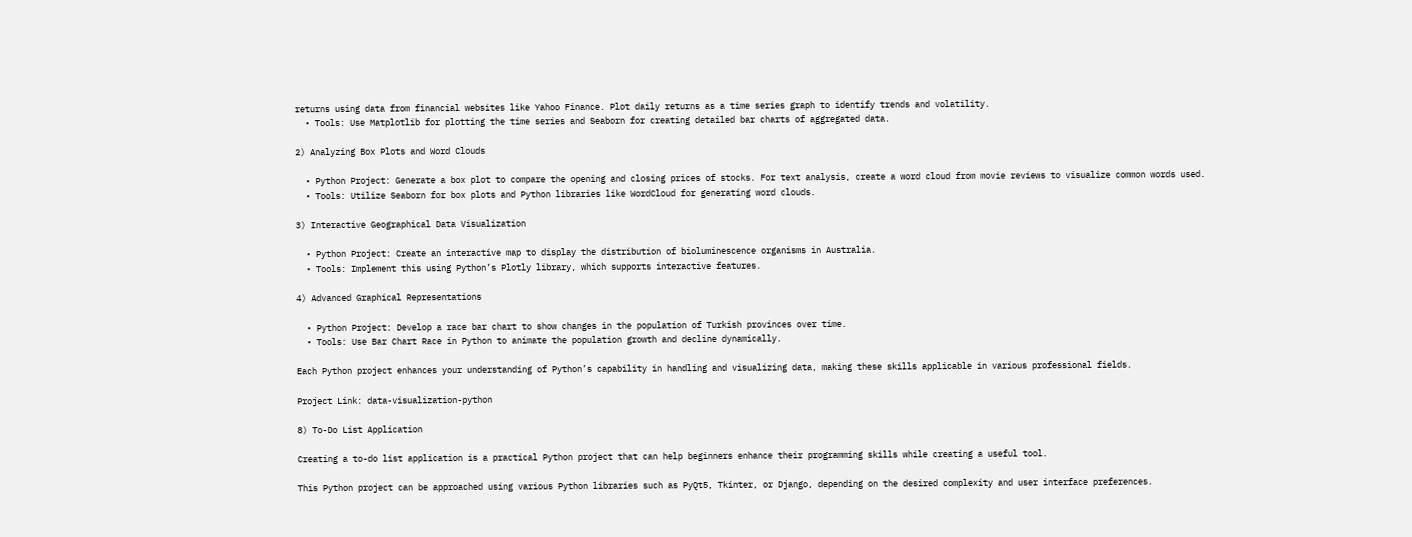returns using data from financial websites like Yahoo Finance. Plot daily returns as a time series graph to identify trends and volatility.
  • Tools: Use Matplotlib for plotting the time series and Seaborn for creating detailed bar charts of aggregated data.

2) Analyzing Box Plots and Word Clouds

  • Python Project: Generate a box plot to compare the opening and closing prices of stocks. For text analysis, create a word cloud from movie reviews to visualize common words used.
  • Tools: Utilize Seaborn for box plots and Python libraries like WordCloud for generating word clouds.

3) Interactive Geographical Data Visualization

  • Python Project: Create an interactive map to display the distribution of bioluminescence organisms in Australia.
  • Tools: Implement this using Python’s Plotly library, which supports interactive features.

4) Advanced Graphical Representations

  • Python Project: Develop a race bar chart to show changes in the population of Turkish provinces over time.
  • Tools: Use Bar Chart Race in Python to animate the population growth and decline dynamically.

Each Python project enhances your understanding of Python’s capability in handling and visualizing data, making these skills applicable in various professional fields.

Project Link: data-visualization-python

8) To-Do List Application

Creating a to-do list application is a practical Python project that can help beginners enhance their programming skills while creating a useful tool.

This Python project can be approached using various Python libraries such as PyQt5, Tkinter, or Django, depending on the desired complexity and user interface preferences.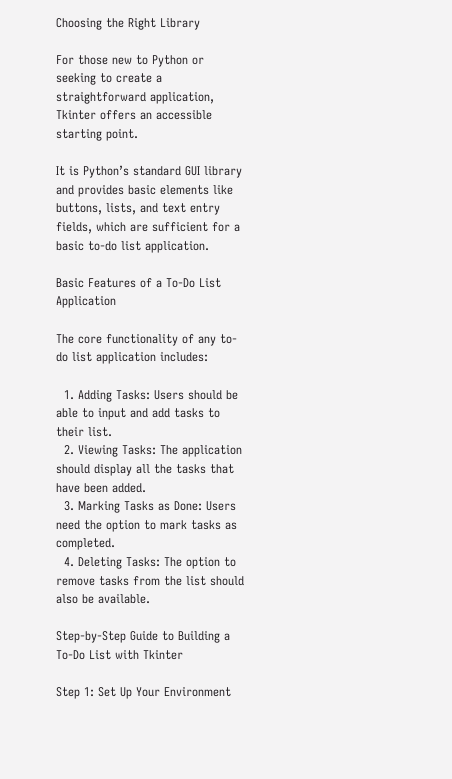Choosing the Right Library

For those new to Python or seeking to create a straightforward application, Tkinter offers an accessible starting point.

It is Python’s standard GUI library and provides basic elements like buttons, lists, and text entry fields, which are sufficient for a basic to-do list application.

Basic Features of a To-Do List Application

The core functionality of any to-do list application includes:

  1. Adding Tasks: Users should be able to input and add tasks to their list.
  2. Viewing Tasks: The application should display all the tasks that have been added.
  3. Marking Tasks as Done: Users need the option to mark tasks as completed.
  4. Deleting Tasks: The option to remove tasks from the list should also be available.

Step-by-Step Guide to Building a To-Do List with Tkinter

Step 1: Set Up Your Environment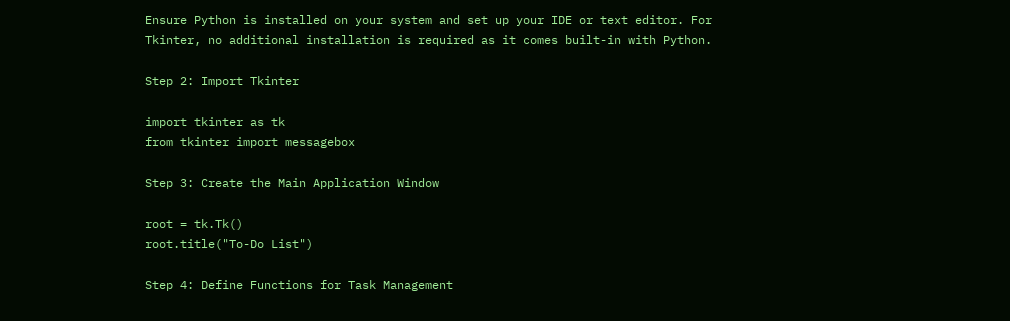Ensure Python is installed on your system and set up your IDE or text editor. For Tkinter, no additional installation is required as it comes built-in with Python.

Step 2: Import Tkinter

import tkinter as tk
from tkinter import messagebox

Step 3: Create the Main Application Window

root = tk.Tk()
root.title("To-Do List")

Step 4: Define Functions for Task Management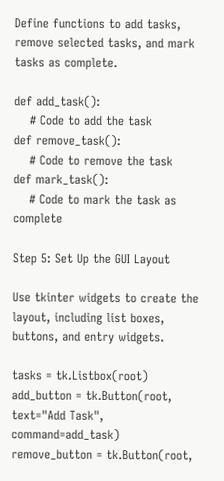Define functions to add tasks, remove selected tasks, and mark tasks as complete.

def add_task():
    # Code to add the task
def remove_task():
    # Code to remove the task
def mark_task():
    # Code to mark the task as complete

Step 5: Set Up the GUI Layout

Use tkinter widgets to create the layout, including list boxes, buttons, and entry widgets.

tasks = tk.Listbox(root)
add_button = tk.Button(root, text="Add Task", command=add_task)
remove_button = tk.Button(root,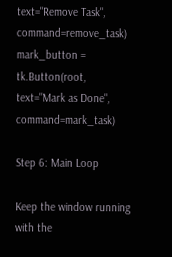text="Remove Task", command=remove_task)
mark_button = tk.Button(root, text="Mark as Done", command=mark_task)

Step 6: Main Loop

Keep the window running with the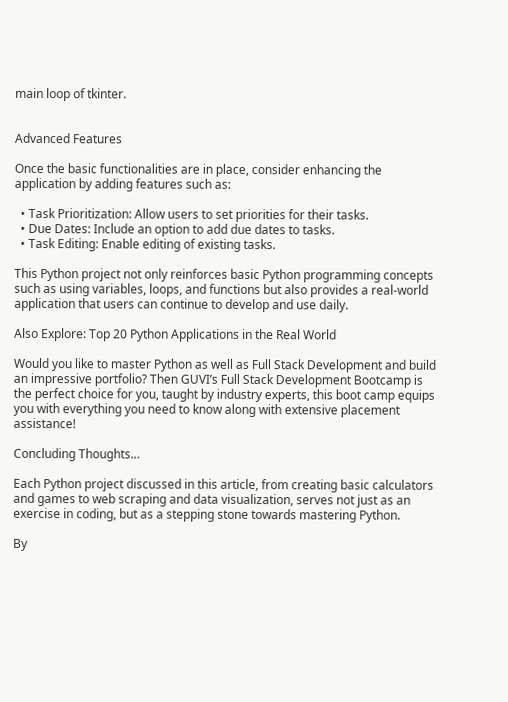main loop of tkinter.


Advanced Features

Once the basic functionalities are in place, consider enhancing the application by adding features such as:

  • Task Prioritization: Allow users to set priorities for their tasks.
  • Due Dates: Include an option to add due dates to tasks.
  • Task Editing: Enable editing of existing tasks.

This Python project not only reinforces basic Python programming concepts such as using variables, loops, and functions but also provides a real-world application that users can continue to develop and use daily.

Also Explore: Top 20 Python Applications in the Real World

Would you like to master Python as well as Full Stack Development and build an impressive portfolio? Then GUVI’s Full Stack Development Bootcamp is the perfect choice for you, taught by industry experts, this boot camp equips you with everything you need to know along with extensive placement assistance!

Concluding Thoughts…

Each Python project discussed in this article, from creating basic calculators and games to web scraping and data visualization, serves not just as an exercise in coding, but as a stepping stone towards mastering Python.

By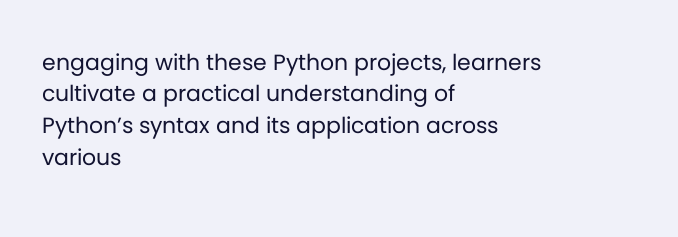engaging with these Python projects, learners cultivate a practical understanding of Python’s syntax and its application across various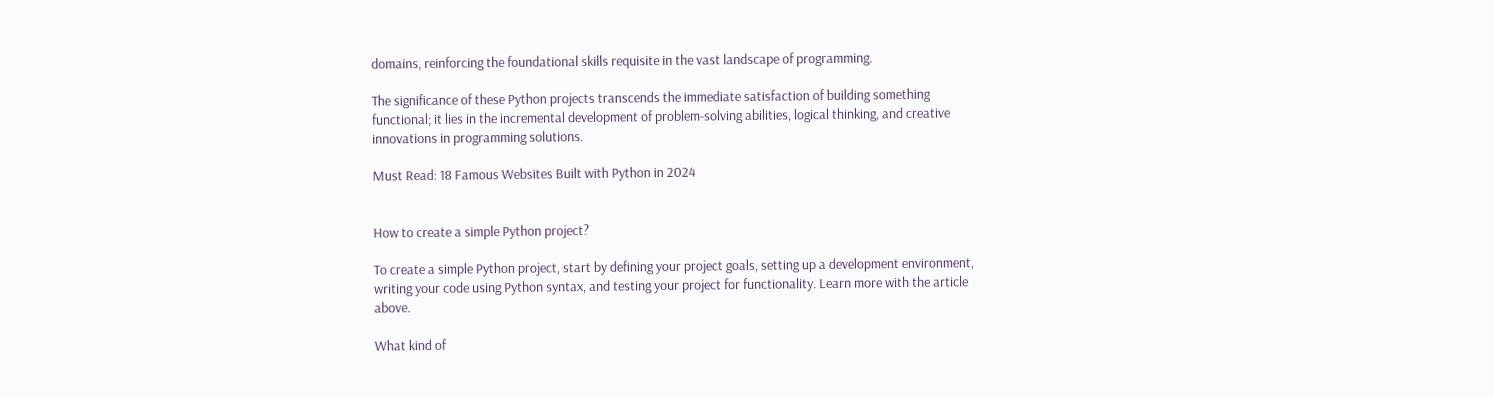domains, reinforcing the foundational skills requisite in the vast landscape of programming.

The significance of these Python projects transcends the immediate satisfaction of building something functional; it lies in the incremental development of problem-solving abilities, logical thinking, and creative innovations in programming solutions.

Must Read: 18 Famous Websites Built with Python in 2024


How to create a simple Python project?

To create a simple Python project, start by defining your project goals, setting up a development environment, writing your code using Python syntax, and testing your project for functionality. Learn more with the article above.

What kind of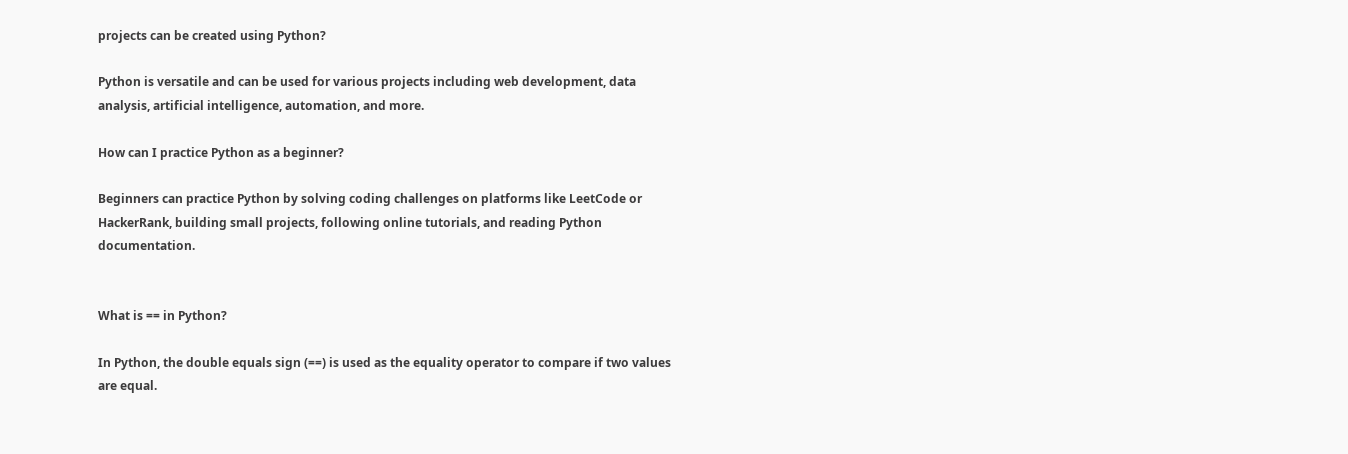projects can be created using Python?

Python is versatile and can be used for various projects including web development, data analysis, artificial intelligence, automation, and more.

How can I practice Python as a beginner?

Beginners can practice Python by solving coding challenges on platforms like LeetCode or HackerRank, building small projects, following online tutorials, and reading Python documentation.


What is == in Python?

In Python, the double equals sign (==) is used as the equality operator to compare if two values are equal.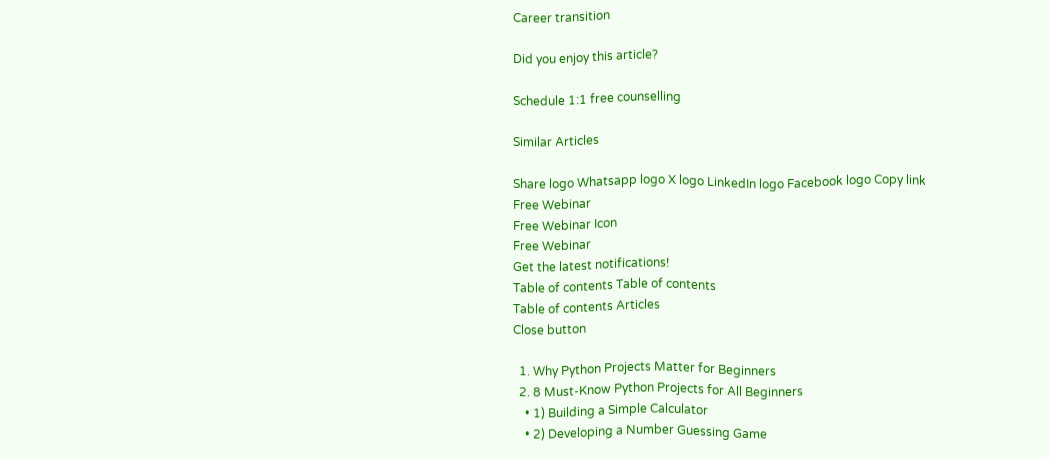Career transition

Did you enjoy this article?

Schedule 1:1 free counselling

Similar Articles

Share logo Whatsapp logo X logo LinkedIn logo Facebook logo Copy link
Free Webinar
Free Webinar Icon
Free Webinar
Get the latest notifications!
Table of contents Table of contents
Table of contents Articles
Close button

  1. Why Python Projects Matter for Beginners
  2. 8 Must-Know Python Projects for All Beginners
    • 1) Building a Simple Calculator
    • 2) Developing a Number Guessing Game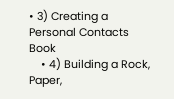• 3) Creating a Personal Contacts Book
    • 4) Building a Rock, Paper,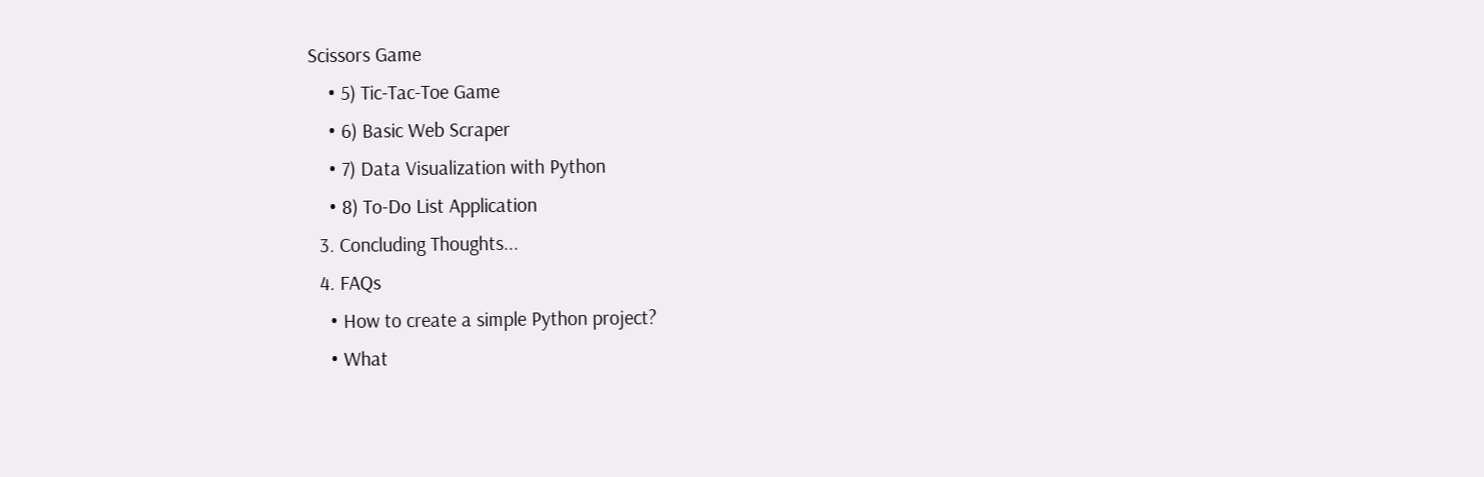Scissors Game
    • 5) Tic-Tac-Toe Game
    • 6) Basic Web Scraper
    • 7) Data Visualization with Python
    • 8) To-Do List Application
  3. Concluding Thoughts...
  4. FAQs
    • How to create a simple Python project?
    • What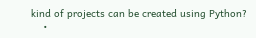kind of projects can be created using Python?
    •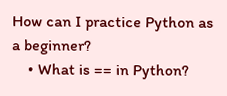How can I practice Python as a beginner?
    • What is == in Python?